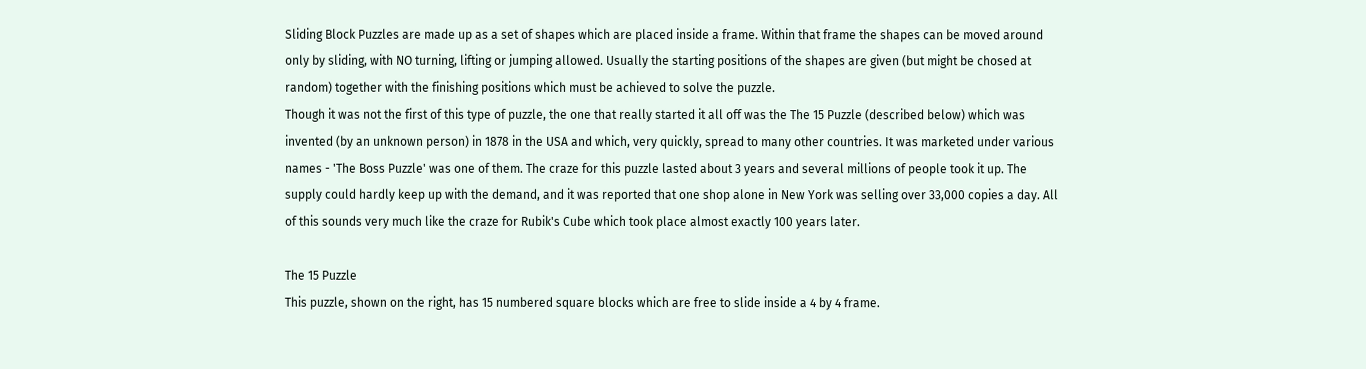Sliding Block Puzzles are made up as a set of shapes which are placed inside a frame. Within that frame the shapes can be moved around only by sliding, with NO turning, lifting or jumping allowed. Usually the starting positions of the shapes are given (but might be chosed at random) together with the finishing positions which must be achieved to solve the puzzle.
Though it was not the first of this type of puzzle, the one that really started it all off was the The 15 Puzzle (described below) which was invented (by an unknown person) in 1878 in the USA and which, very quickly, spread to many other countries. It was marketed under various names - 'The Boss Puzzle' was one of them. The craze for this puzzle lasted about 3 years and several millions of people took it up. The supply could hardly keep up with the demand, and it was reported that one shop alone in New York was selling over 33,000 copies a day. All of this sounds very much like the craze for Rubik's Cube which took place almost exactly 100 years later.

The 15 Puzzle
This puzzle, shown on the right, has 15 numbered square blocks which are free to slide inside a 4 by 4 frame.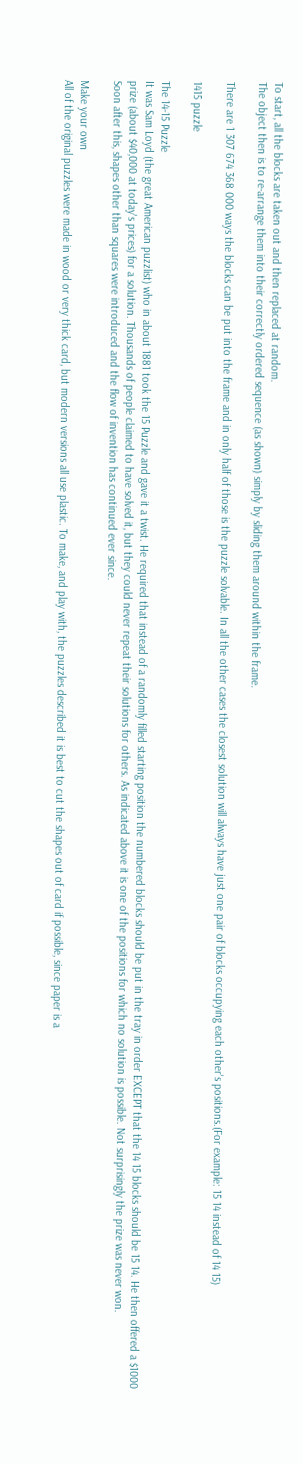To start, all the blocks are taken out and then replaced at random.
The object then is to re-arrange them into their correctly ordered sequence (as shown) simply by sliding them around within the frame.

There are 1 307 674 368 000 ways the blocks can be put into the frame and in only half of those is the puzzle solvable. In all the other cases the closest solution will always have just one pair of blocks occupying each other's positions.(For example: 15 14 instead of 14 15)

1415 puzzle

The 14-15 Puzzle
It was Sam Loyd (the great American puzzlist) who in about 1881 took the 15 Puzzle and gave it a twist. He required that instead of a randomly filled starting position the numbered blocks should be put in the tray in order EXCEPT that the 14 15 blocks should be 15 14. He then offered a $1000 prize (about $40,000 at today's prices) for a solution. Thousands of people claimed to have solved it, but they could never repeat their solutions for others. As indicated above it is one of the positions for which no solution is possible. Not surprisingly the prize was never won.
Soon after this, shapes other than squares were introduced and the flow of invention has continued ever since.

Make your own
All of the original puzzles were made in wood or very thick card, but modern versions all use plastic. To make, and play with, the puzzles described it is best to cut the shapes out of card if possible, since paper is a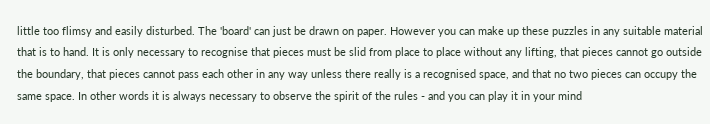little too flimsy and easily disturbed. The 'board' can just be drawn on paper. However you can make up these puzzles in any suitable material that is to hand. It is only necessary to recognise that pieces must be slid from place to place without any lifting, that pieces cannot go outside the boundary, that pieces cannot pass each other in any way unless there really is a recognised space, and that no two pieces can occupy the same space. In other words it is always necessary to observe the spirit of the rules - and you can play it in your mind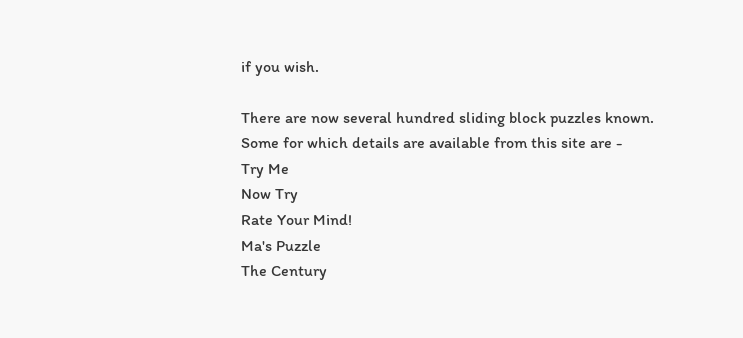if you wish.

There are now several hundred sliding block puzzles known.
Some for which details are available from this site are -
Try Me
Now Try
Rate Your Mind!
Ma's Puzzle
The Century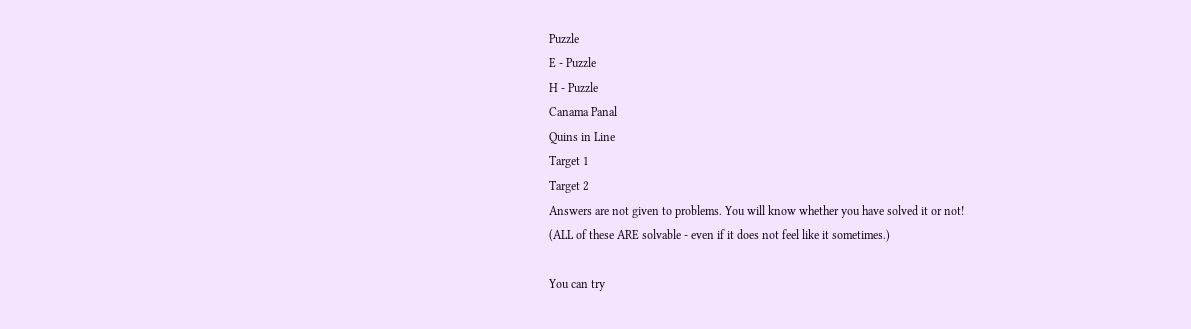Puzzle
E - Puzzle
H - Puzzle
Canama Panal
Quins in Line
Target 1
Target 2
Answers are not given to problems. You will know whether you have solved it or not!
(ALL of these ARE solvable - even if it does not feel like it sometimes.)

You can try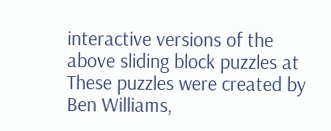interactive versions of the above sliding block puzzles at
These puzzles were created by Ben Williams,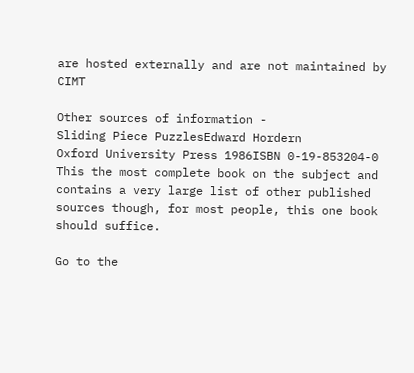are hosted externally and are not maintained by CIMT

Other sources of information -
Sliding Piece PuzzlesEdward Hordern
Oxford University Press 1986ISBN 0-19-853204-0
This the most complete book on the subject and contains a very large list of other published sources though, for most people, this one book should suffice.

Go to the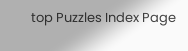top Puzzles Index Page